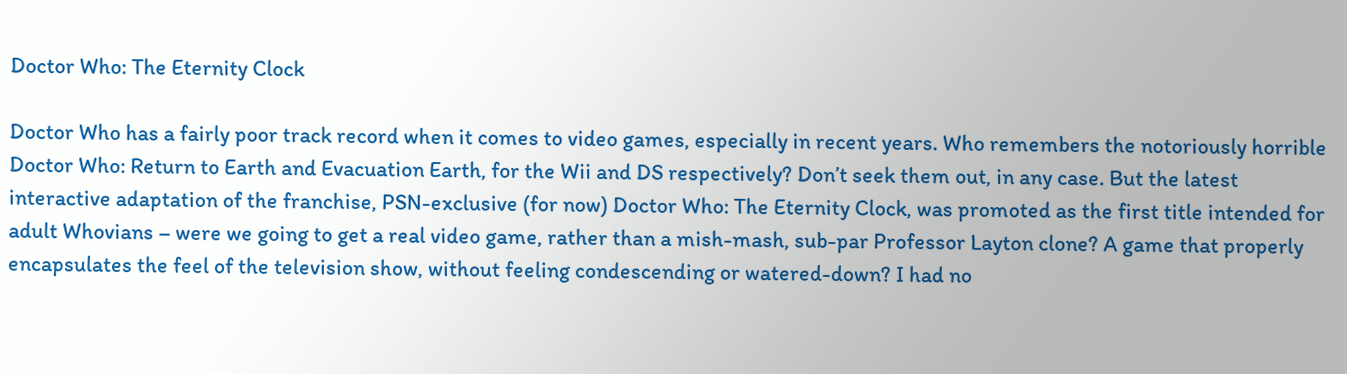Doctor Who: The Eternity Clock

Doctor Who has a fairly poor track record when it comes to video games, especially in recent years. Who remembers the notoriously horrible Doctor Who: Return to Earth and Evacuation Earth, for the Wii and DS respectively? Don’t seek them out, in any case. But the latest interactive adaptation of the franchise, PSN-exclusive (for now) Doctor Who: The Eternity Clock, was promoted as the first title intended for adult Whovians – were we going to get a real video game, rather than a mish-mash, sub-par Professor Layton clone? A game that properly encapsulates the feel of the television show, without feeling condescending or watered-down? I had no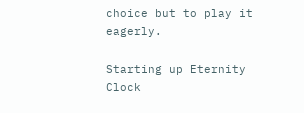choice but to play it eagerly.

Starting up Eternity Clock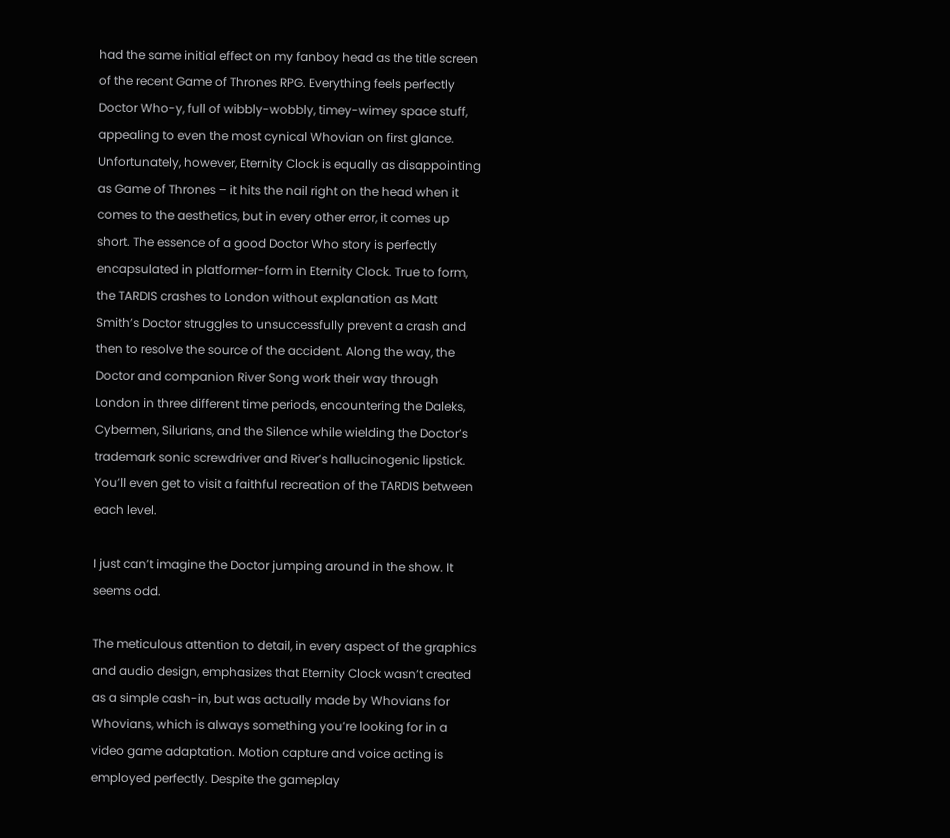had the same initial effect on my fanboy head as the title screen of the recent Game of Thrones RPG. Everything feels perfectly Doctor Who-y, full of wibbly-wobbly, timey-wimey space stuff, appealing to even the most cynical Whovian on first glance. Unfortunately, however, Eternity Clock is equally as disappointing as Game of Thrones – it hits the nail right on the head when it comes to the aesthetics, but in every other error, it comes up short. The essence of a good Doctor Who story is perfectly encapsulated in platformer-form in Eternity Clock. True to form, the TARDIS crashes to London without explanation as Matt Smith’s Doctor struggles to unsuccessfully prevent a crash and then to resolve the source of the accident. Along the way, the Doctor and companion River Song work their way through London in three different time periods, encountering the Daleks, Cybermen, Silurians, and the Silence while wielding the Doctor’s trademark sonic screwdriver and River’s hallucinogenic lipstick. You’ll even get to visit a faithful recreation of the TARDIS between each level.

I just can’t imagine the Doctor jumping around in the show. It seems odd.

The meticulous attention to detail, in every aspect of the graphics and audio design, emphasizes that Eternity Clock wasn’t created as a simple cash-in, but was actually made by Whovians for Whovians, which is always something you’re looking for in a video game adaptation. Motion capture and voice acting is employed perfectly. Despite the gameplay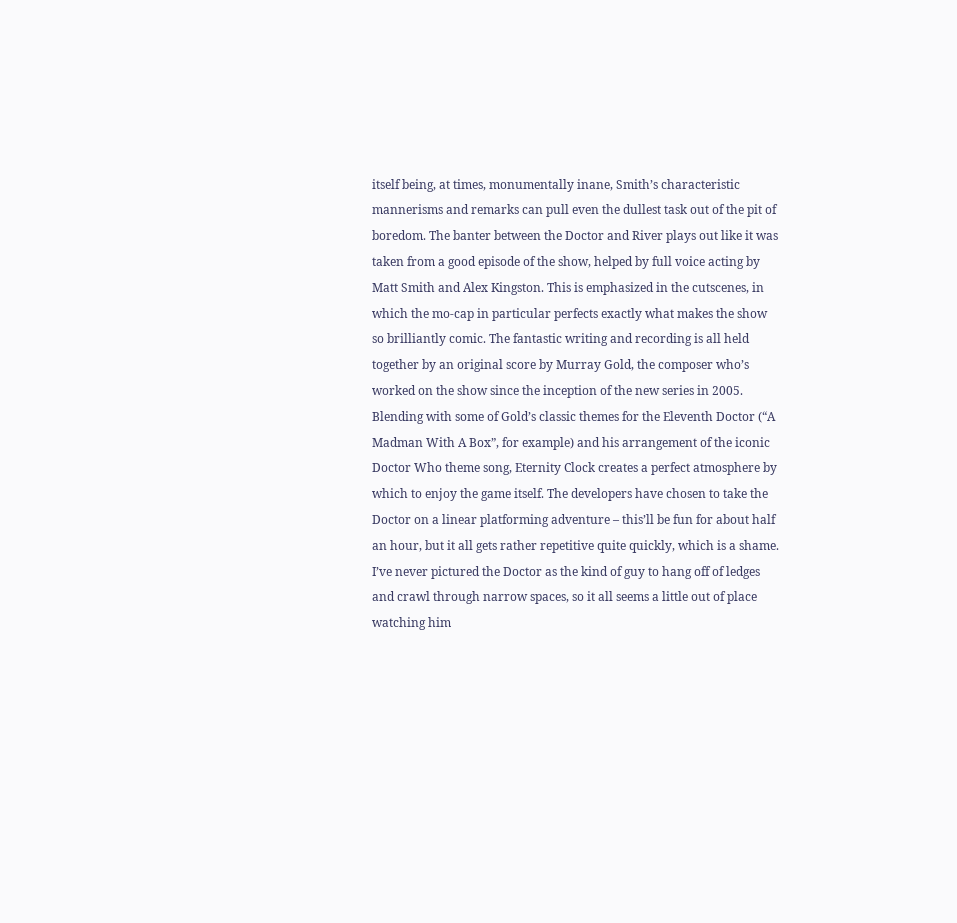itself being, at times, monumentally inane, Smith’s characteristic mannerisms and remarks can pull even the dullest task out of the pit of boredom. The banter between the Doctor and River plays out like it was taken from a good episode of the show, helped by full voice acting by Matt Smith and Alex Kingston. This is emphasized in the cutscenes, in which the mo-cap in particular perfects exactly what makes the show so brilliantly comic. The fantastic writing and recording is all held together by an original score by Murray Gold, the composer who’s worked on the show since the inception of the new series in 2005. Blending with some of Gold’s classic themes for the Eleventh Doctor (“A Madman With A Box”, for example) and his arrangement of the iconic Doctor Who theme song, Eternity Clock creates a perfect atmosphere by which to enjoy the game itself. The developers have chosen to take the Doctor on a linear platforming adventure – this’ll be fun for about half an hour, but it all gets rather repetitive quite quickly, which is a shame. I’ve never pictured the Doctor as the kind of guy to hang off of ledges and crawl through narrow spaces, so it all seems a little out of place watching him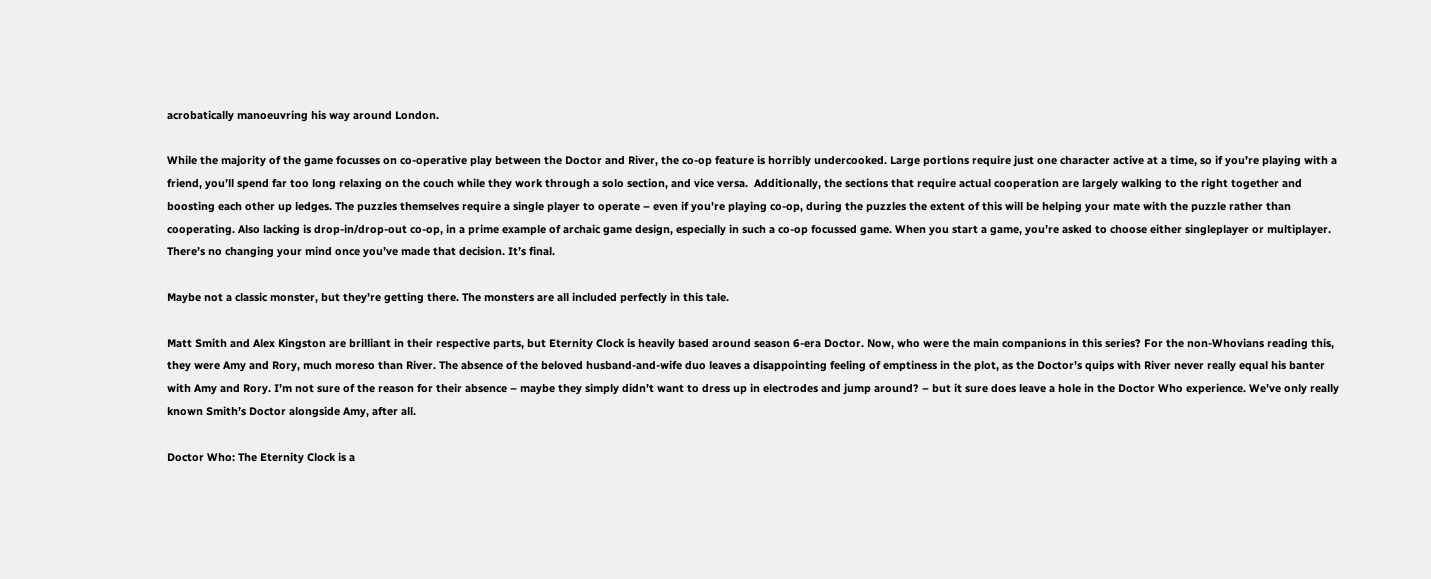acrobatically manoeuvring his way around London.

While the majority of the game focusses on co-operative play between the Doctor and River, the co-op feature is horribly undercooked. Large portions require just one character active at a time, so if you’re playing with a friend, you’ll spend far too long relaxing on the couch while they work through a solo section, and vice versa.  Additionally, the sections that require actual cooperation are largely walking to the right together and boosting each other up ledges. The puzzles themselves require a single player to operate – even if you’re playing co-op, during the puzzles the extent of this will be helping your mate with the puzzle rather than cooperating. Also lacking is drop-in/drop-out co-op, in a prime example of archaic game design, especially in such a co-op focussed game. When you start a game, you’re asked to choose either singleplayer or multiplayer. There’s no changing your mind once you’ve made that decision. It’s final.

Maybe not a classic monster, but they’re getting there. The monsters are all included perfectly in this tale.

Matt Smith and Alex Kingston are brilliant in their respective parts, but Eternity Clock is heavily based around season 6-era Doctor. Now, who were the main companions in this series? For the non-Whovians reading this, they were Amy and Rory, much moreso than River. The absence of the beloved husband-and-wife duo leaves a disappointing feeling of emptiness in the plot, as the Doctor’s quips with River never really equal his banter with Amy and Rory. I’m not sure of the reason for their absence – maybe they simply didn’t want to dress up in electrodes and jump around? – but it sure does leave a hole in the Doctor Who experience. We’ve only really known Smith’s Doctor alongside Amy, after all.

Doctor Who: The Eternity Clock is a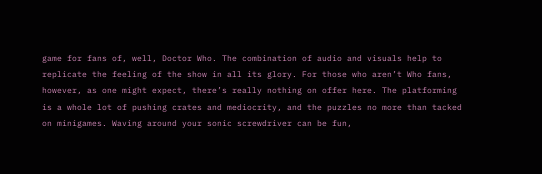game for fans of, well, Doctor Who. The combination of audio and visuals help to replicate the feeling of the show in all its glory. For those who aren’t Who fans, however, as one might expect, there’s really nothing on offer here. The platforming is a whole lot of pushing crates and mediocrity, and the puzzles no more than tacked on minigames. Waving around your sonic screwdriver can be fun,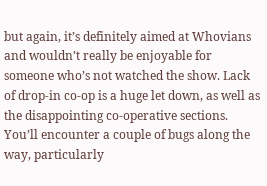but again, it’s definitely aimed at Whovians and wouldn’t really be enjoyable for someone who’s not watched the show. Lack of drop-in co-op is a huge let down, as well as the disappointing co-operative sections. You’ll encounter a couple of bugs along the way, particularly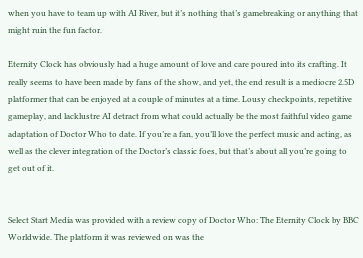when you have to team up with AI River, but it’s nothing that’s gamebreaking or anything that might ruin the fun factor.

Eternity Clock has obviously had a huge amount of love and care poured into its crafting. It really seems to have been made by fans of the show, and yet, the end result is a mediocre 2.5D platformer that can be enjoyed at a couple of minutes at a time. Lousy checkpoints, repetitive gameplay, and lacklustre AI detract from what could actually be the most faithful video game adaptation of Doctor Who to date. If you’re a fan, you’ll love the perfect music and acting, as well as the clever integration of the Doctor’s classic foes, but that’s about all you’re going to get out of it.


Select Start Media was provided with a review copy of Doctor Who: The Eternity Clock by BBC Worldwide. The platform it was reviewed on was the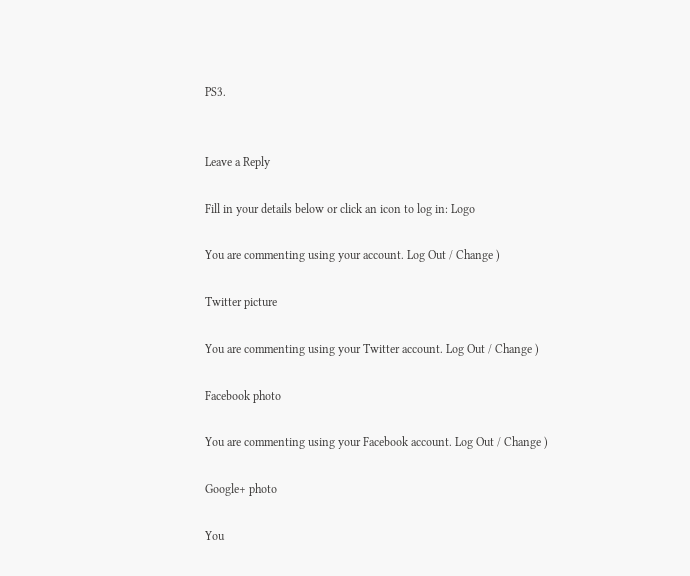PS3.


Leave a Reply

Fill in your details below or click an icon to log in: Logo

You are commenting using your account. Log Out / Change )

Twitter picture

You are commenting using your Twitter account. Log Out / Change )

Facebook photo

You are commenting using your Facebook account. Log Out / Change )

Google+ photo

You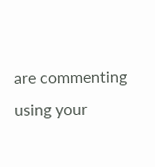are commenting using your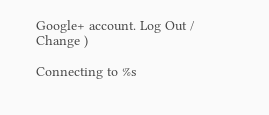Google+ account. Log Out / Change )

Connecting to %s